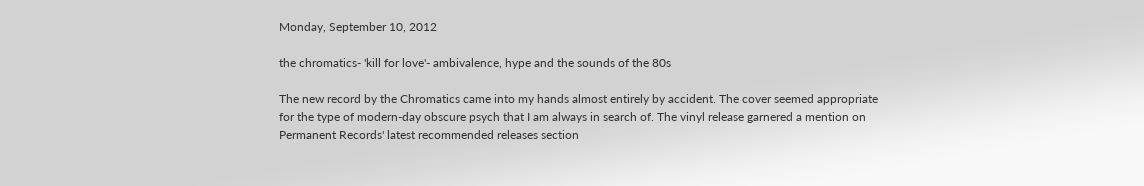Monday, September 10, 2012

the chromatics- 'kill for love'- ambivalence, hype and the sounds of the 80s

The new record by the Chromatics came into my hands almost entirely by accident. The cover seemed appropriate for the type of modern-day obscure psych that I am always in search of. The vinyl release garnered a mention on Permanent Records' latest recommended releases section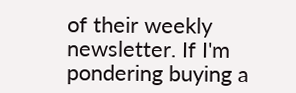of their weekly newsletter. If I'm pondering buying a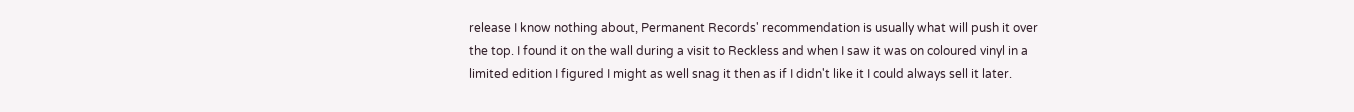release I know nothing about, Permanent Records' recommendation is usually what will push it over the top. I found it on the wall during a visit to Reckless and when I saw it was on coloured vinyl in a limited edition I figured I might as well snag it then as if I didn't like it I could always sell it later.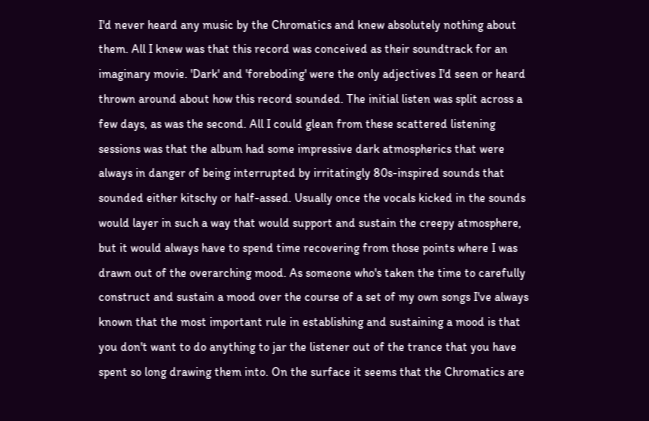I'd never heard any music by the Chromatics and knew absolutely nothing about them. All I knew was that this record was conceived as their soundtrack for an imaginary movie. 'Dark' and 'foreboding' were the only adjectives I'd seen or heard thrown around about how this record sounded. The initial listen was split across a few days, as was the second. All I could glean from these scattered listening sessions was that the album had some impressive dark atmospherics that were always in danger of being interrupted by irritatingly 80s-inspired sounds that sounded either kitschy or half-assed. Usually once the vocals kicked in the sounds would layer in such a way that would support and sustain the creepy atmosphere, but it would always have to spend time recovering from those points where I was drawn out of the overarching mood. As someone who's taken the time to carefully construct and sustain a mood over the course of a set of my own songs I've always known that the most important rule in establishing and sustaining a mood is that you don't want to do anything to jar the listener out of the trance that you have spent so long drawing them into. On the surface it seems that the Chromatics are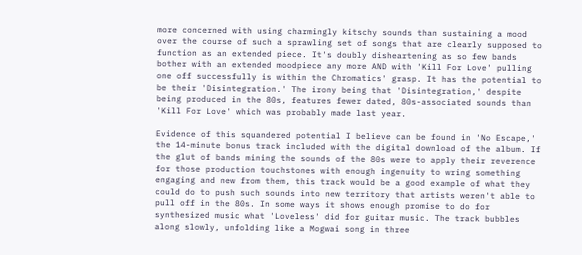more concerned with using charmingly kitschy sounds than sustaining a mood over the course of such a sprawling set of songs that are clearly supposed to function as an extended piece. It's doubly disheartening as so few bands bother with an extended moodpiece any more AND with 'Kill For Love' pulling one off successfully is within the Chromatics' grasp. It has the potential to be their 'Disintegration.' The irony being that 'Disintegration,' despite being produced in the 80s, features fewer dated, 80s-associated sounds than 'Kill For Love' which was probably made last year.

Evidence of this squandered potential I believe can be found in 'No Escape,' the 14-minute bonus track included with the digital download of the album. If the glut of bands mining the sounds of the 80s were to apply their reverence for those production touchstones with enough ingenuity to wring something engaging and new from them, this track would be a good example of what they could do to push such sounds into new territory that artists weren't able to pull off in the 80s. In some ways it shows enough promise to do for synthesized music what 'Loveless' did for guitar music. The track bubbles along slowly, unfolding like a Mogwai song in three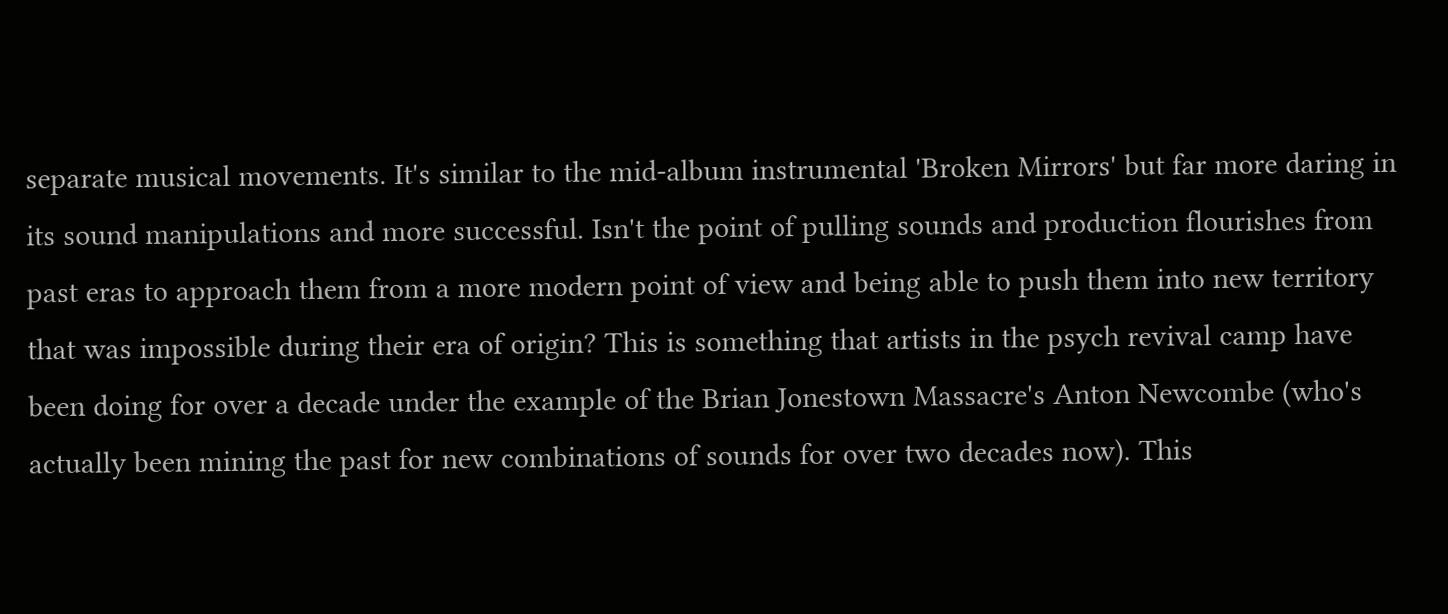separate musical movements. It's similar to the mid-album instrumental 'Broken Mirrors' but far more daring in its sound manipulations and more successful. Isn't the point of pulling sounds and production flourishes from past eras to approach them from a more modern point of view and being able to push them into new territory that was impossible during their era of origin? This is something that artists in the psych revival camp have been doing for over a decade under the example of the Brian Jonestown Massacre's Anton Newcombe (who's actually been mining the past for new combinations of sounds for over two decades now). This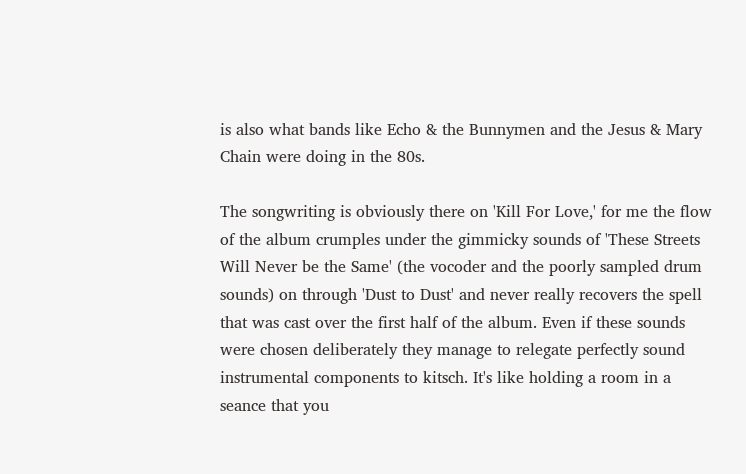is also what bands like Echo & the Bunnymen and the Jesus & Mary Chain were doing in the 80s.

The songwriting is obviously there on 'Kill For Love,' for me the flow of the album crumples under the gimmicky sounds of 'These Streets Will Never be the Same' (the vocoder and the poorly sampled drum sounds) on through 'Dust to Dust' and never really recovers the spell that was cast over the first half of the album. Even if these sounds were chosen deliberately they manage to relegate perfectly sound instrumental components to kitsch. It's like holding a room in a seance that you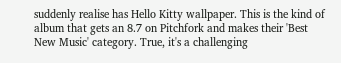suddenly realise has Hello Kitty wallpaper. This is the kind of album that gets an 8.7 on Pitchfork and makes their 'Best New Music' category. True, it's a challenging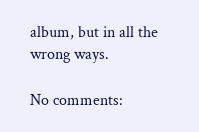album, but in all the wrong ways.

No comments: